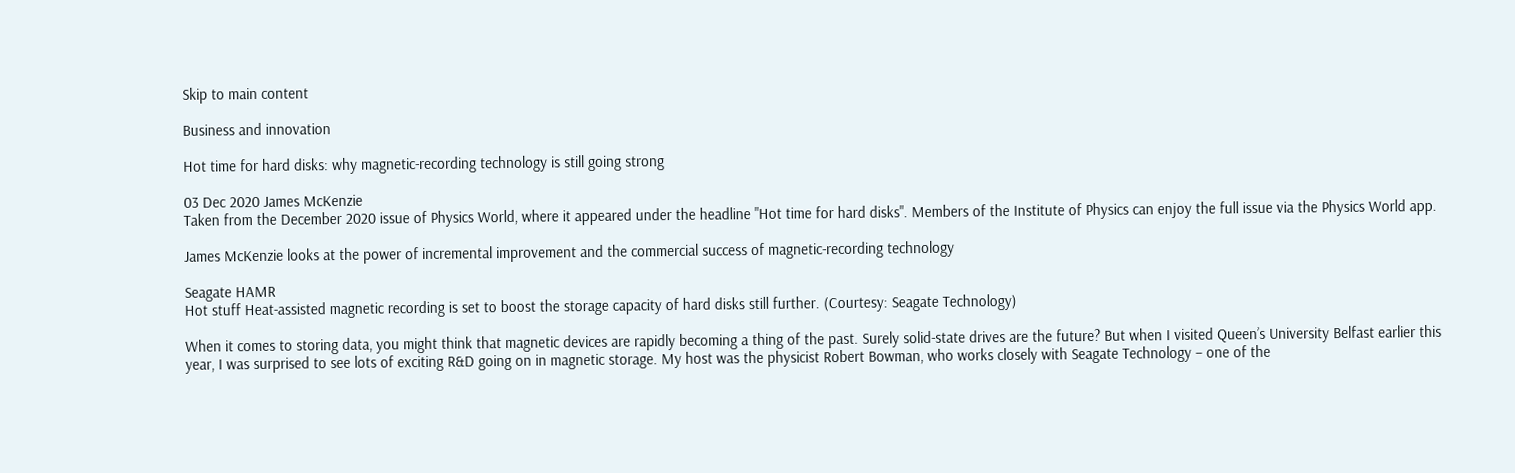Skip to main content

Business and innovation

Hot time for hard disks: why magnetic-recording technology is still going strong

03 Dec 2020 James McKenzie
Taken from the December 2020 issue of Physics World, where it appeared under the headline "Hot time for hard disks". Members of the Institute of Physics can enjoy the full issue via the Physics World app.

James McKenzie looks at the power of incremental improvement and the commercial success of magnetic‑recording technology

Seagate HAMR
Hot stuff Heat-assisted magnetic recording is set to boost the storage capacity of hard disks still further. (Courtesy: Seagate Technology)

When it comes to storing data, you might think that magnetic devices are rapidly becoming a thing of the past. Surely solid-state drives are the future? But when I visited Queen’s University Belfast earlier this year, I was surprised to see lots of exciting R&D going on in magnetic storage. My host was the physicist Robert Bowman, who works closely with Seagate Technology – one of the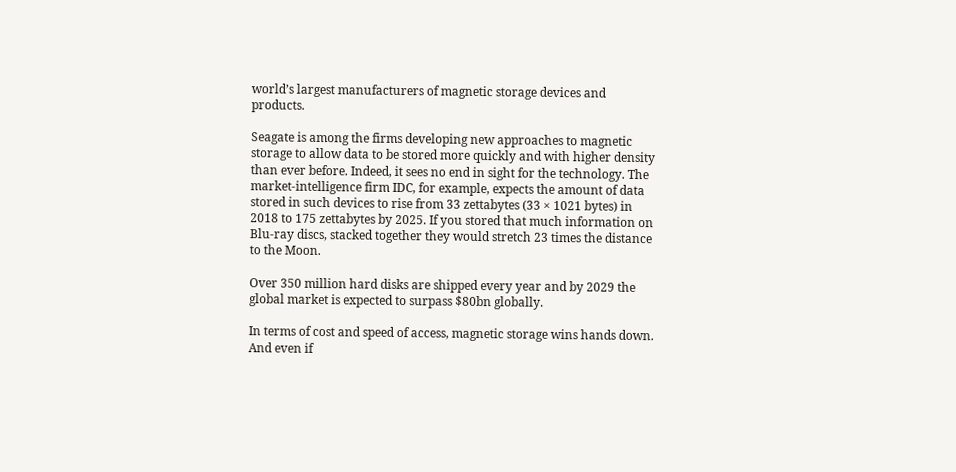world’s largest manufacturers of magnetic storage devices and products.

Seagate is among the firms developing new approaches to magnetic storage to allow data to be stored more quickly and with higher density than ever before. Indeed, it sees no end in sight for the technology. The market-intelligence firm IDC, for example, expects the amount of data stored in such devices to rise from 33 zettabytes (33 × 1021 bytes) in 2018 to 175 zettabytes by 2025. If you stored that much information on Blu-ray discs, stacked together they would stretch 23 times the distance to the Moon.

Over 350 million hard disks are shipped every year and by 2029 the global market is expected to surpass $80bn globally.

In terms of cost and speed of access, magnetic storage wins hands down. And even if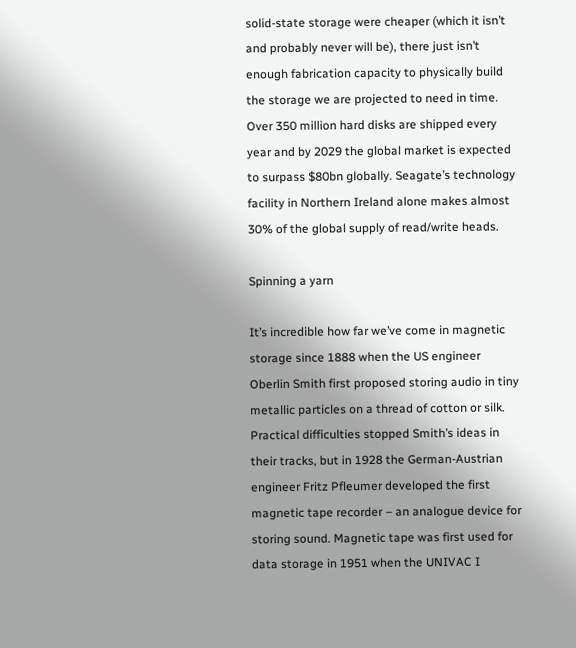solid-state storage were cheaper (which it isn’t and probably never will be), there just isn’t enough fabrication capacity to physically build the storage we are projected to need in time. Over 350 million hard disks are shipped every year and by 2029 the global market is expected to surpass $80bn globally. Seagate’s technology facility in Northern Ireland alone makes almost 30% of the global supply of read/write heads.

Spinning a yarn

It’s incredible how far we’ve come in magnetic storage since 1888 when the US engineer Oberlin Smith first proposed storing audio in tiny metallic particles on a thread of cotton or silk. Practical difficulties stopped Smith’s ideas in their tracks, but in 1928 the German-Austrian engineer Fritz Pfleumer developed the first magnetic tape recorder – an analogue device for storing sound. Magnetic tape was first used for data storage in 1951 when the UNIVAC I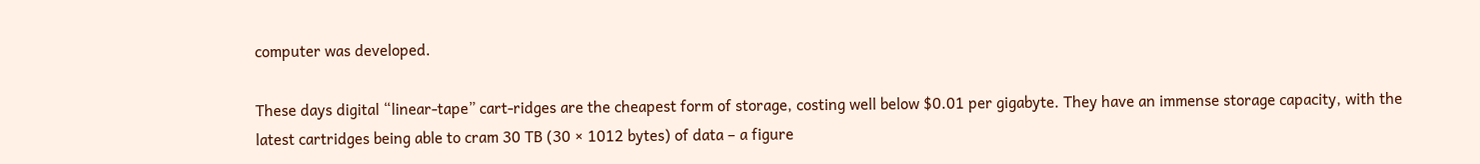computer was developed.

These days digital “linear-tape” cart-ridges are the cheapest form of storage, costing well below $0.01 per gigabyte. They have an immense storage capacity, with the latest cartridges being able to cram 30 TB (30 × 1012 bytes) of data – a figure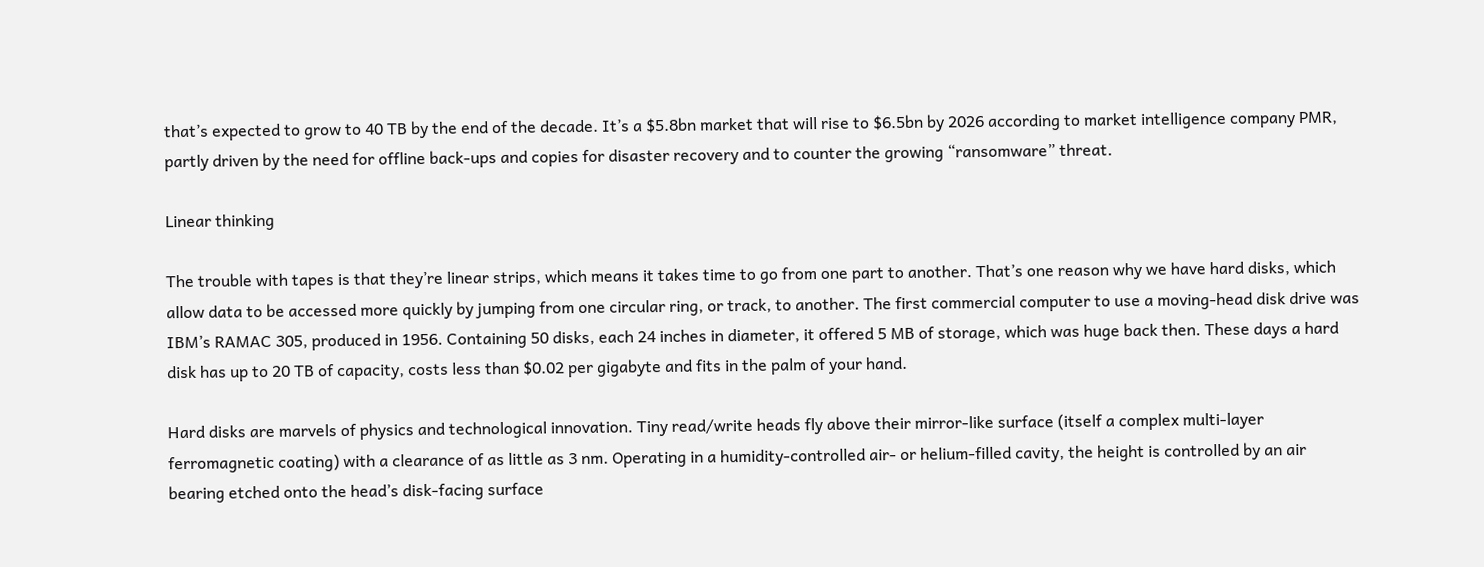that’s expected to grow to 40 TB by the end of the decade. It’s a $5.8bn market that will rise to $6.5bn by 2026 according to market intelligence company PMR, partly driven by the need for offline back-ups and copies for disaster recovery and to counter the growing “ransomware” threat.

Linear thinking

The trouble with tapes is that they’re linear strips, which means it takes time to go from one part to another. That’s one reason why we have hard disks, which allow data to be accessed more quickly by jumping from one circular ring, or track, to another. The first commercial computer to use a moving-head disk drive was IBM’s RAMAC 305, produced in 1956. Containing 50 disks, each 24 inches in diameter, it offered 5 MB of storage, which was huge back then. These days a hard disk has up to 20 TB of capacity, costs less than $0.02 per gigabyte and fits in the palm of your hand.

Hard disks are marvels of physics and technological innovation. Tiny read/write heads fly above their mirror-like surface (itself a complex multi-layer ferromagnetic coating) with a clearance of as little as 3 nm. Operating in a humidity-controlled air- or helium-filled cavity, the height is controlled by an air bearing etched onto the head’s disk-facing surface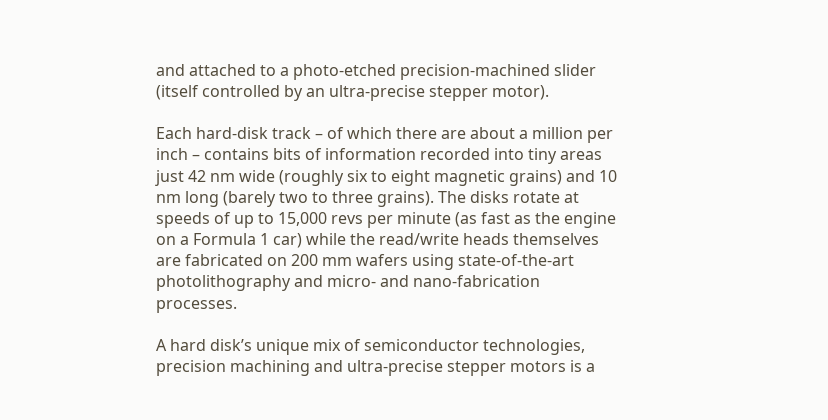and attached to a photo-etched precision-machined slider (itself controlled by an ultra-precise stepper motor).

Each hard-disk track – of which there are about a million per inch – contains bits of information recorded into tiny areas just 42 nm wide (roughly six to eight magnetic grains) and 10 nm long (barely two to three grains). The disks rotate at speeds of up to 15,000 revs per minute (as fast as the engine on a Formula 1 car) while the read/write heads themselves are fabricated on 200 mm wafers using state-of-the-art photolithography and micro- and nano-fabrication processes.

A hard disk’s unique mix of semiconductor technologies, precision machining and ultra-precise stepper motors is a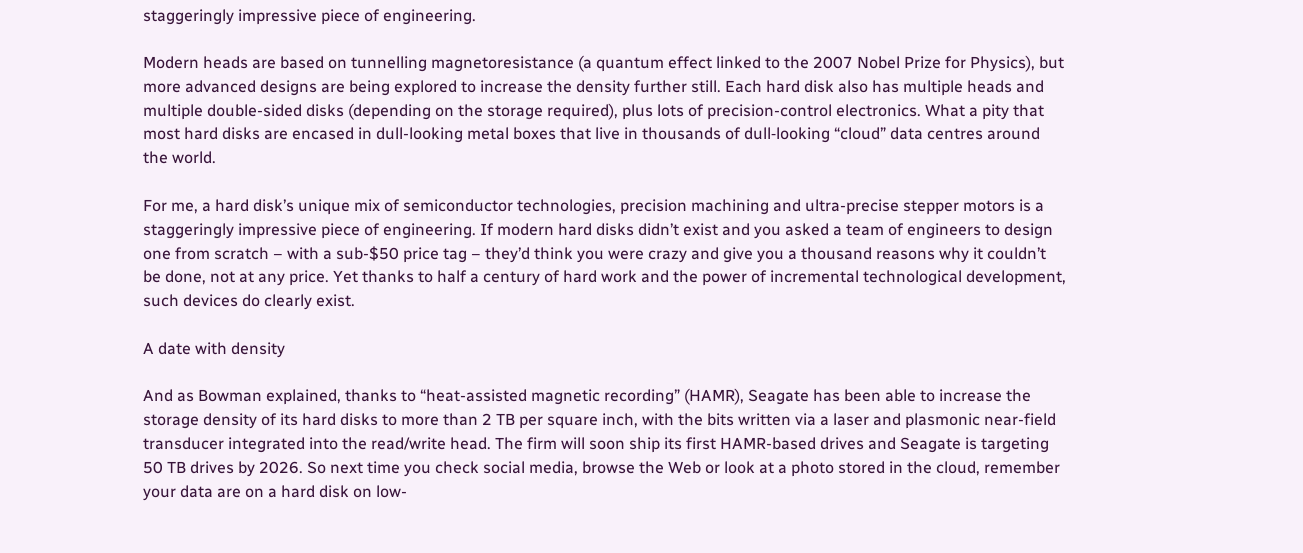staggeringly impressive piece of engineering.

Modern heads are based on tunnelling magnetoresistance (a quantum effect linked to the 2007 Nobel Prize for Physics), but more advanced designs are being explored to increase the density further still. Each hard disk also has multiple heads and multiple double-sided disks (depending on the storage required), plus lots of precision-control electronics. What a pity that most hard disks are encased in dull-looking metal boxes that live in thousands of dull‑looking “cloud” data centres around the world.

For me, a hard disk’s unique mix of semiconductor technologies, precision machining and ultra-precise stepper motors is a staggeringly impressive piece of engineering. If modern hard disks didn’t exist and you asked a team of engineers to design one from scratch – with a sub-$50 price tag – they’d think you were crazy and give you a thousand reasons why it couldn’t be done, not at any price. Yet thanks to half a century of hard work and the power of incremental technological development, such devices do clearly exist.

A date with density

And as Bowman explained, thanks to “heat-assisted magnetic recording” (HAMR), Seagate has been able to increase the storage density of its hard disks to more than 2 TB per square inch, with the bits written via a laser and plasmonic near-field transducer integrated into the read/write head. The firm will soon ship its first HAMR-based drives and Seagate is targeting 50 TB drives by 2026. So next time you check social media, browse the Web or look at a photo stored in the cloud, remember your data are on a hard disk on low-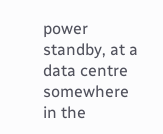power standby, at a data centre somewhere in the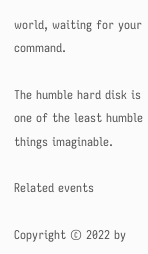world, waiting for your command.

The humble hard disk is one of the least humble things imaginable.

Related events

Copyright © 2022 by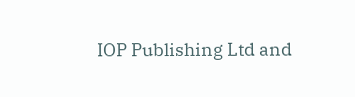IOP Publishing Ltd and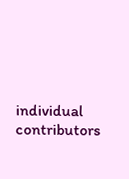individual contributors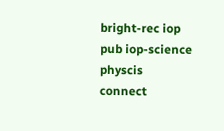bright-rec iop pub iop-science physcis connect